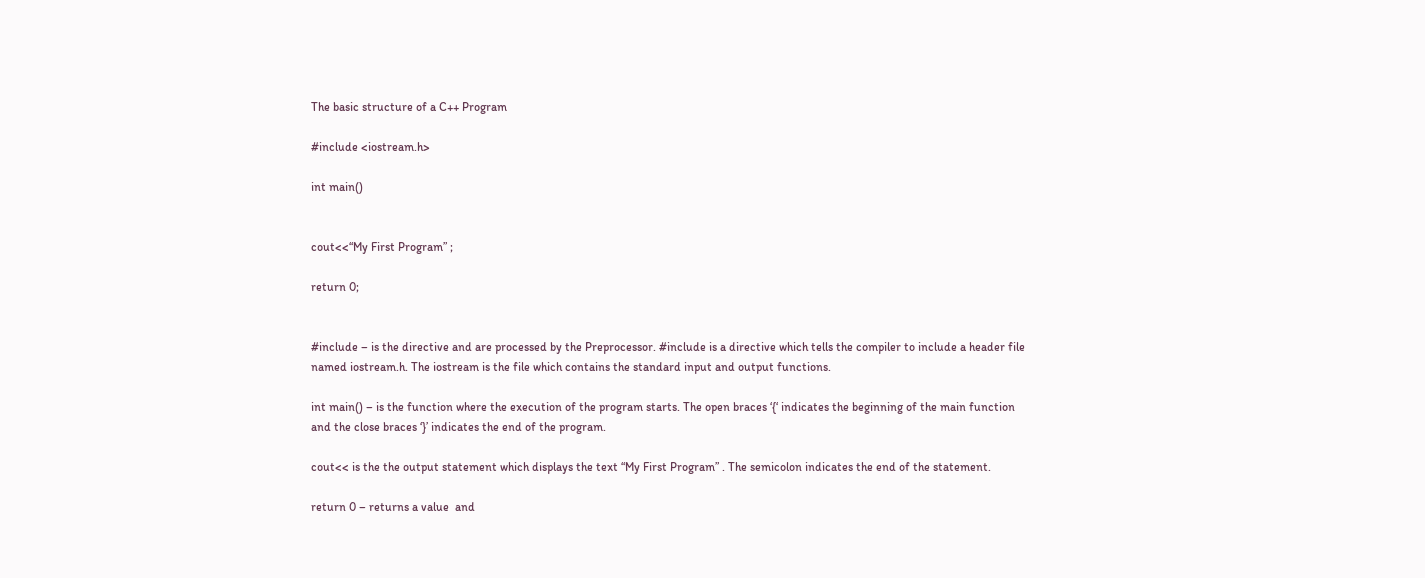The basic structure of a C++ Program

#include <iostream.h>

int main()


cout<<“My First Program” ;

return 0;


#include – is the directive and are processed by the Preprocessor. #include is a directive which tells the compiler to include a header file named iostream.h. The iostream is the file which contains the standard input and output functions.

int main() – is the function where the execution of the program starts. The open braces ‘{‘ indicates the beginning of the main function and the close braces ‘}’ indicates the end of the program.

cout<< is the the output statement which displays the text “My First Program” . The semicolon indicates the end of the statement.

return 0 – returns a value  and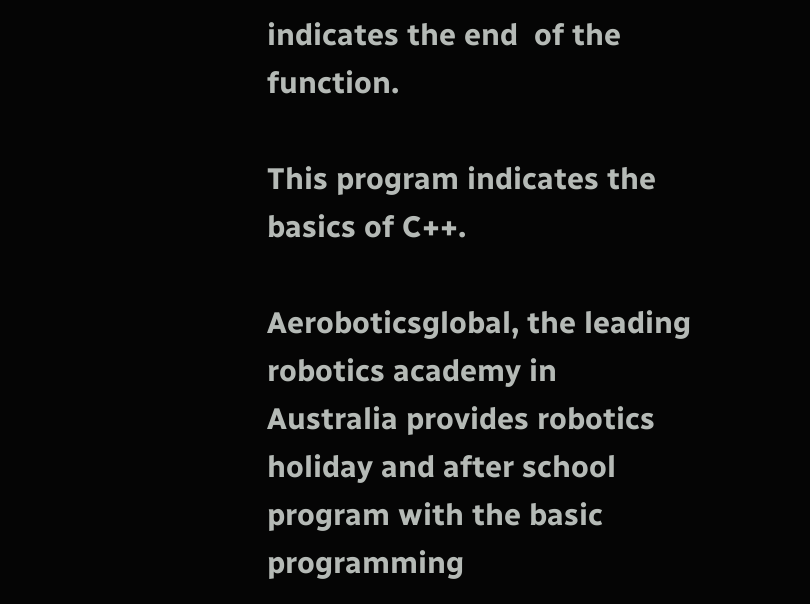indicates the end  of the function.

This program indicates the basics of C++.

Aeroboticsglobal, the leading robotics academy in Australia provides robotics holiday and after school program with the basic programming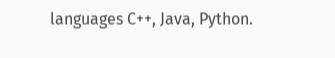languages C++, Java, Python.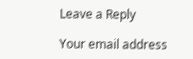Leave a Reply

Your email address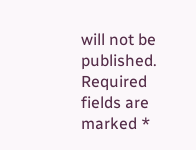will not be published. Required fields are marked *